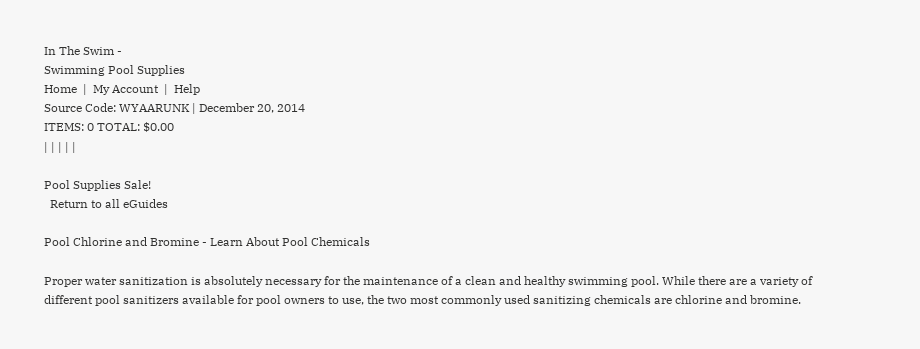In The Swim -
Swimming Pool Supplies
Home  |  My Account  |  Help
Source Code: WYAARUNK | December 20, 2014
ITEMS: 0 TOTAL: $0.00
| | | | |

Pool Supplies Sale!
  Return to all eGuides

Pool Chlorine and Bromine - Learn About Pool Chemicals

Proper water sanitization is absolutely necessary for the maintenance of a clean and healthy swimming pool. While there are a variety of different pool sanitizers available for pool owners to use, the two most commonly used sanitizing chemicals are chlorine and bromine.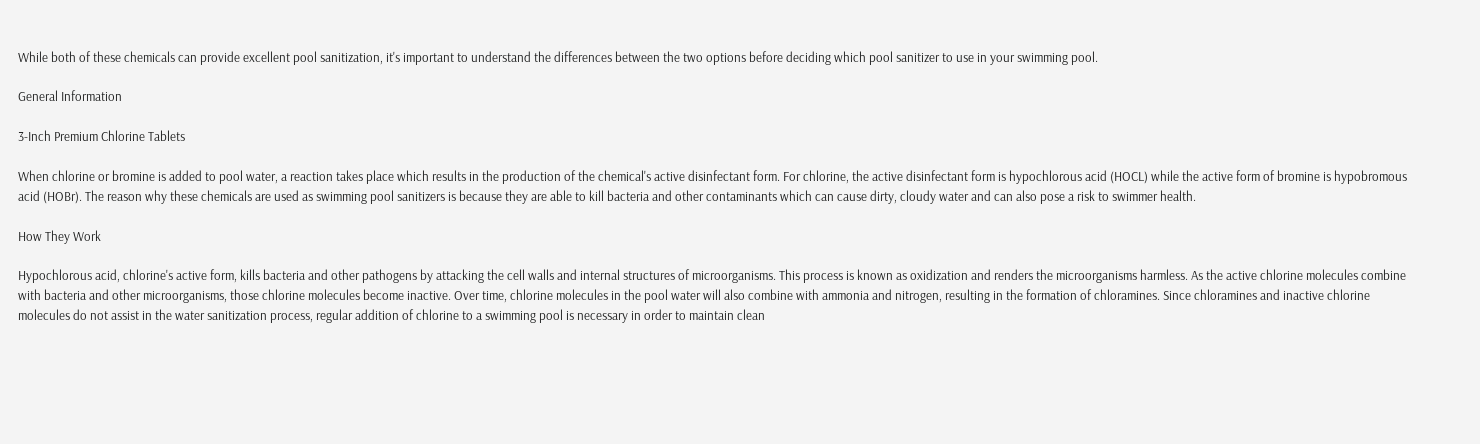While both of these chemicals can provide excellent pool sanitization, it's important to understand the differences between the two options before deciding which pool sanitizer to use in your swimming pool.

General Information

3-Inch Premium Chlorine Tablets

When chlorine or bromine is added to pool water, a reaction takes place which results in the production of the chemical's active disinfectant form. For chlorine, the active disinfectant form is hypochlorous acid (HOCL) while the active form of bromine is hypobromous acid (HOBr). The reason why these chemicals are used as swimming pool sanitizers is because they are able to kill bacteria and other contaminants which can cause dirty, cloudy water and can also pose a risk to swimmer health.

How They Work

Hypochlorous acid, chlorine's active form, kills bacteria and other pathogens by attacking the cell walls and internal structures of microorganisms. This process is known as oxidization and renders the microorganisms harmless. As the active chlorine molecules combine with bacteria and other microorganisms, those chlorine molecules become inactive. Over time, chlorine molecules in the pool water will also combine with ammonia and nitrogen, resulting in the formation of chloramines. Since chloramines and inactive chlorine molecules do not assist in the water sanitization process, regular addition of chlorine to a swimming pool is necessary in order to maintain clean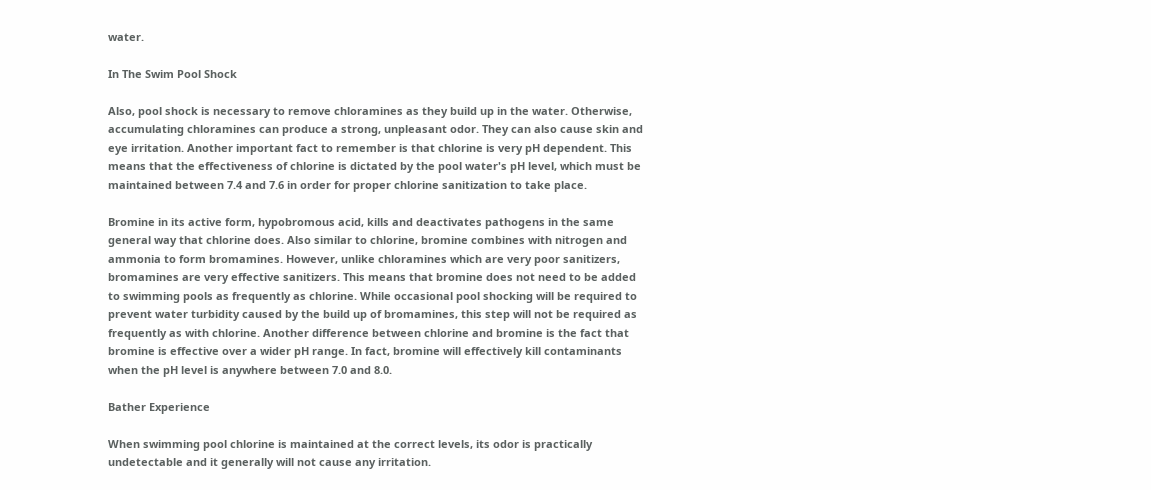water.

In The Swim Pool Shock

Also, pool shock is necessary to remove chloramines as they build up in the water. Otherwise, accumulating chloramines can produce a strong, unpleasant odor. They can also cause skin and eye irritation. Another important fact to remember is that chlorine is very pH dependent. This means that the effectiveness of chlorine is dictated by the pool water's pH level, which must be maintained between 7.4 and 7.6 in order for proper chlorine sanitization to take place.

Bromine in its active form, hypobromous acid, kills and deactivates pathogens in the same general way that chlorine does. Also similar to chlorine, bromine combines with nitrogen and ammonia to form bromamines. However, unlike chloramines which are very poor sanitizers, bromamines are very effective sanitizers. This means that bromine does not need to be added to swimming pools as frequently as chlorine. While occasional pool shocking will be required to prevent water turbidity caused by the build up of bromamines, this step will not be required as frequently as with chlorine. Another difference between chlorine and bromine is the fact that bromine is effective over a wider pH range. In fact, bromine will effectively kill contaminants when the pH level is anywhere between 7.0 and 8.0.

Bather Experience

When swimming pool chlorine is maintained at the correct levels, its odor is practically undetectable and it generally will not cause any irritation.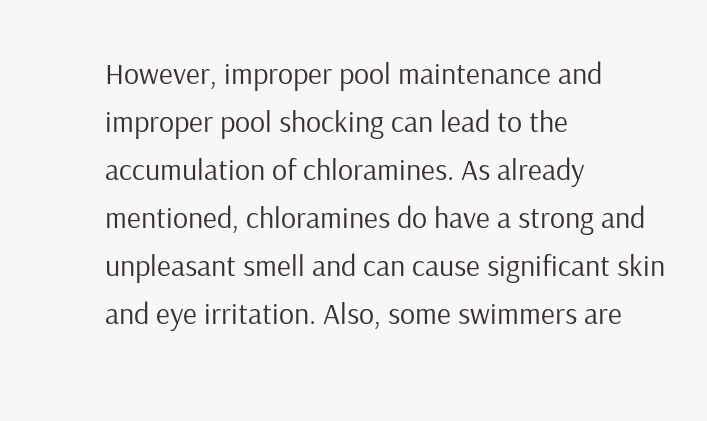However, improper pool maintenance and improper pool shocking can lead to the accumulation of chloramines. As already mentioned, chloramines do have a strong and unpleasant smell and can cause significant skin and eye irritation. Also, some swimmers are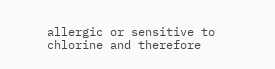allergic or sensitive to chlorine and therefore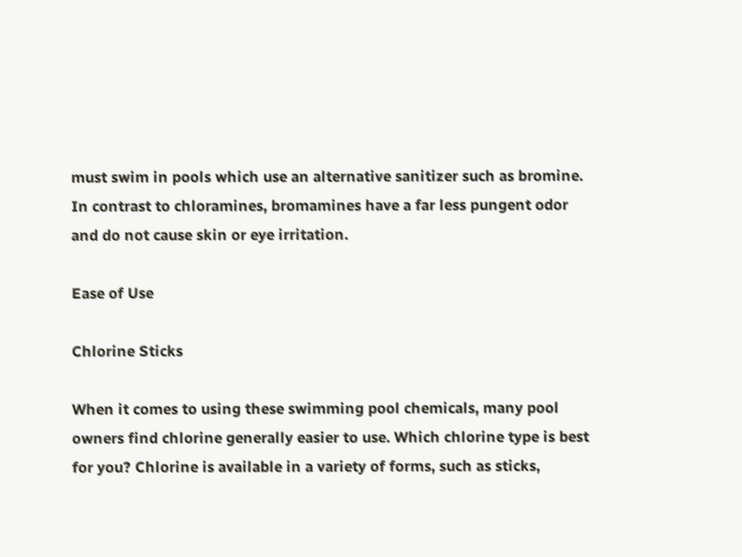must swim in pools which use an alternative sanitizer such as bromine. In contrast to chloramines, bromamines have a far less pungent odor and do not cause skin or eye irritation.

Ease of Use

Chlorine Sticks

When it comes to using these swimming pool chemicals, many pool owners find chlorine generally easier to use. Which chlorine type is best for you? Chlorine is available in a variety of forms, such as sticks,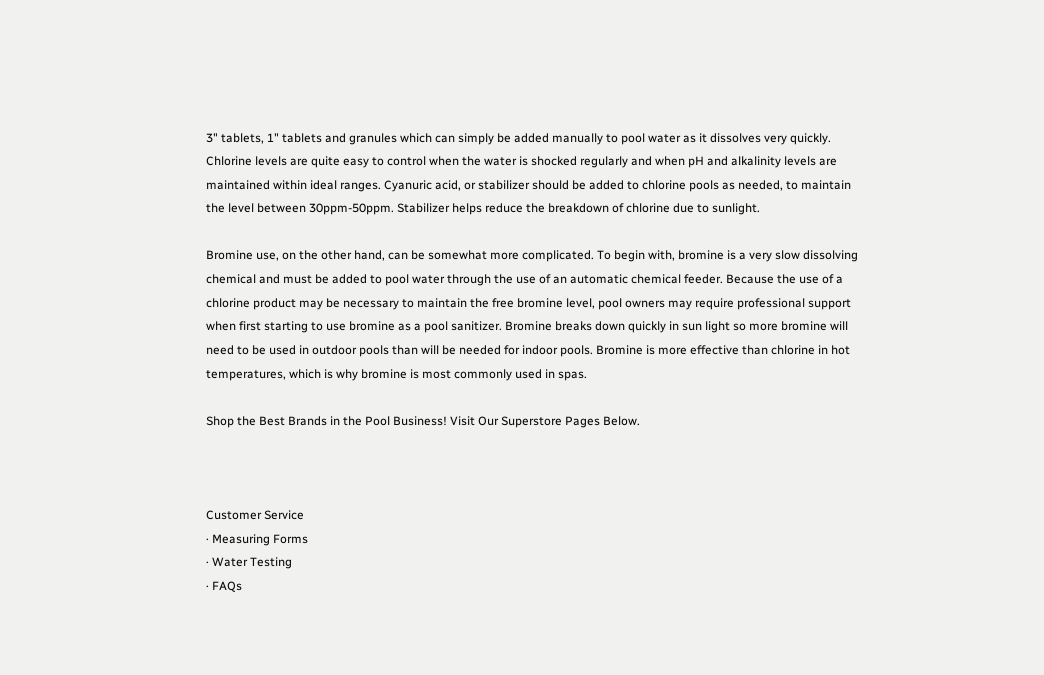3" tablets, 1" tablets and granules which can simply be added manually to pool water as it dissolves very quickly. Chlorine levels are quite easy to control when the water is shocked regularly and when pH and alkalinity levels are maintained within ideal ranges. Cyanuric acid, or stabilizer should be added to chlorine pools as needed, to maintain the level between 30ppm-50ppm. Stabilizer helps reduce the breakdown of chlorine due to sunlight.

Bromine use, on the other hand, can be somewhat more complicated. To begin with, bromine is a very slow dissolving chemical and must be added to pool water through the use of an automatic chemical feeder. Because the use of a chlorine product may be necessary to maintain the free bromine level, pool owners may require professional support when first starting to use bromine as a pool sanitizer. Bromine breaks down quickly in sun light so more bromine will need to be used in outdoor pools than will be needed for indoor pools. Bromine is more effective than chlorine in hot temperatures, which is why bromine is most commonly used in spas.

Shop the Best Brands in the Pool Business! Visit Our Superstore Pages Below.



Customer Service
· Measuring Forms
· Water Testing
· FAQs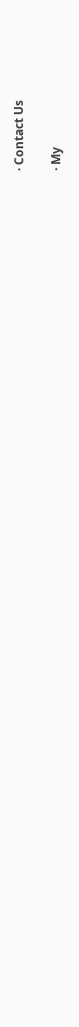· Contact Us

· My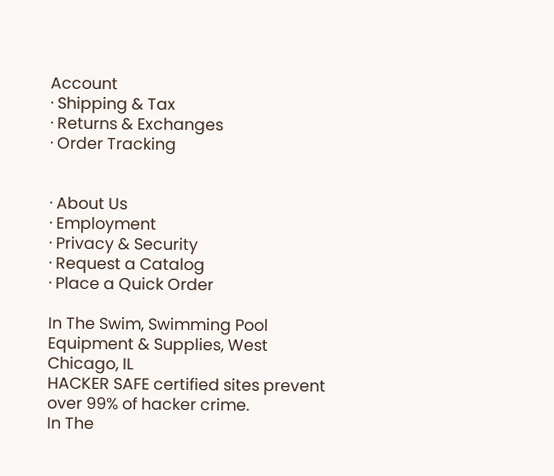Account
· Shipping & Tax
· Returns & Exchanges
· Order Tracking


· About Us
· Employment
· Privacy & Security
· Request a Catalog
· Place a Quick Order

In The Swim, Swimming Pool Equipment & Supplies, West Chicago, IL
HACKER SAFE certified sites prevent over 99% of hacker crime.
In The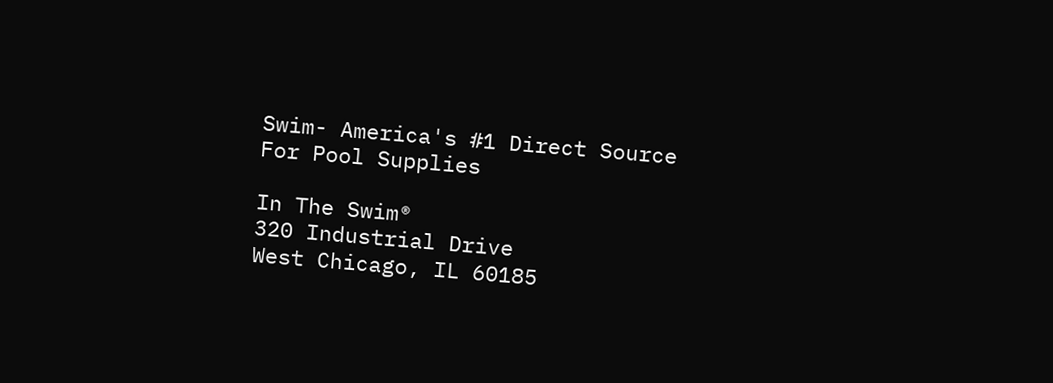Swim- America's #1 Direct Source For Pool Supplies

In The Swim®
320 Industrial Drive
West Chicago, IL 60185